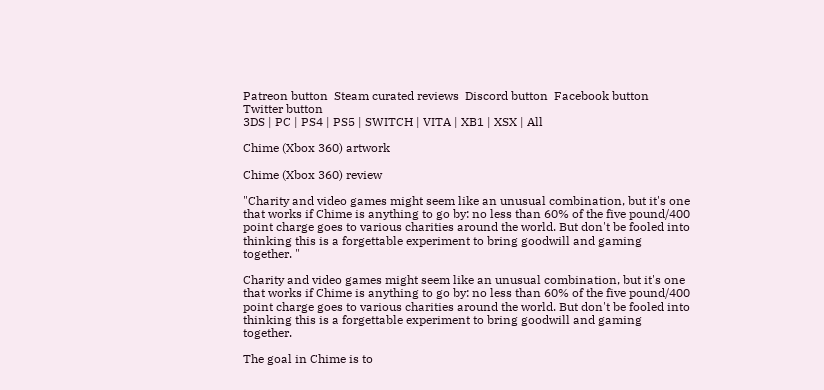Patreon button  Steam curated reviews  Discord button  Facebook button  Twitter button
3DS | PC | PS4 | PS5 | SWITCH | VITA | XB1 | XSX | All

Chime (Xbox 360) artwork

Chime (Xbox 360) review

"Charity and video games might seem like an unusual combination, but it's one that works if Chime is anything to go by: no less than 60% of the five pound/400 point charge goes to various charities around the world. But don't be fooled into thinking this is a forgettable experiment to bring goodwill and gaming together. "

Charity and video games might seem like an unusual combination, but it's one that works if Chime is anything to go by: no less than 60% of the five pound/400 point charge goes to various charities around the world. But don't be fooled into thinking this is a forgettable experiment to bring goodwill and gaming together.

The goal in Chime is to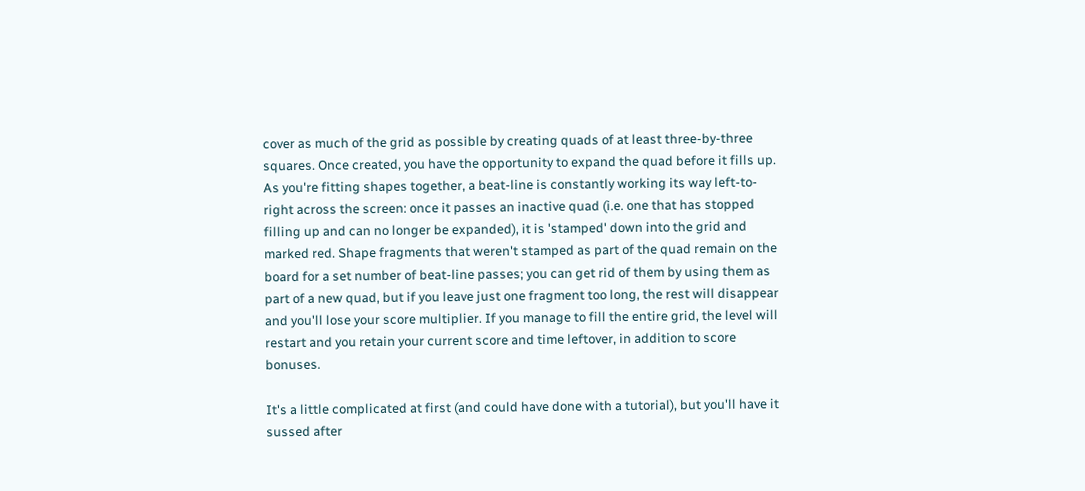cover as much of the grid as possible by creating quads of at least three-by-three squares. Once created, you have the opportunity to expand the quad before it fills up. As you're fitting shapes together, a beat-line is constantly working its way left-to-right across the screen: once it passes an inactive quad (i.e. one that has stopped filling up and can no longer be expanded), it is 'stamped' down into the grid and marked red. Shape fragments that weren't stamped as part of the quad remain on the board for a set number of beat-line passes; you can get rid of them by using them as part of a new quad, but if you leave just one fragment too long, the rest will disappear and you'll lose your score multiplier. If you manage to fill the entire grid, the level will restart and you retain your current score and time leftover, in addition to score bonuses.

It's a little complicated at first (and could have done with a tutorial), but you'll have it sussed after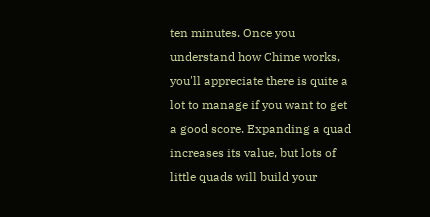ten minutes. Once you understand how Chime works, you'll appreciate there is quite a lot to manage if you want to get a good score. Expanding a quad increases its value, but lots of little quads will build your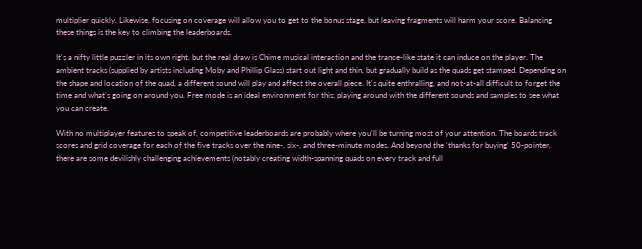multiplier quickly. Likewise, focusing on coverage will allow you to get to the bonus stage, but leaving fragments will harm your score. Balancing these things is the key to climbing the leaderboards.

It's a nifty little puzzler in its own right, but the real draw is Chime musical interaction and the trance-like state it can induce on the player. The ambient tracks (supplied by artists including Moby and Phillip Glass) start out light and thin, but gradually build as the quads get stamped. Depending on the shape and location of the quad, a different sound will play and affect the overall piece. It's quite enthralling, and not-at-all difficult to forget the time and what's going on around you. Free mode is an ideal environment for this; playing around with the different sounds and samples to see what you can create.

With no multiplayer features to speak of, competitive leaderboards are probably where you'll be turning most of your attention. The boards track scores and grid coverage for each of the five tracks over the nine-, six-, and three-minute modes. And beyond the 'thanks for buying' 50-pointer, there are some devilishly challenging achievements (notably creating width-spanning quads on every track and full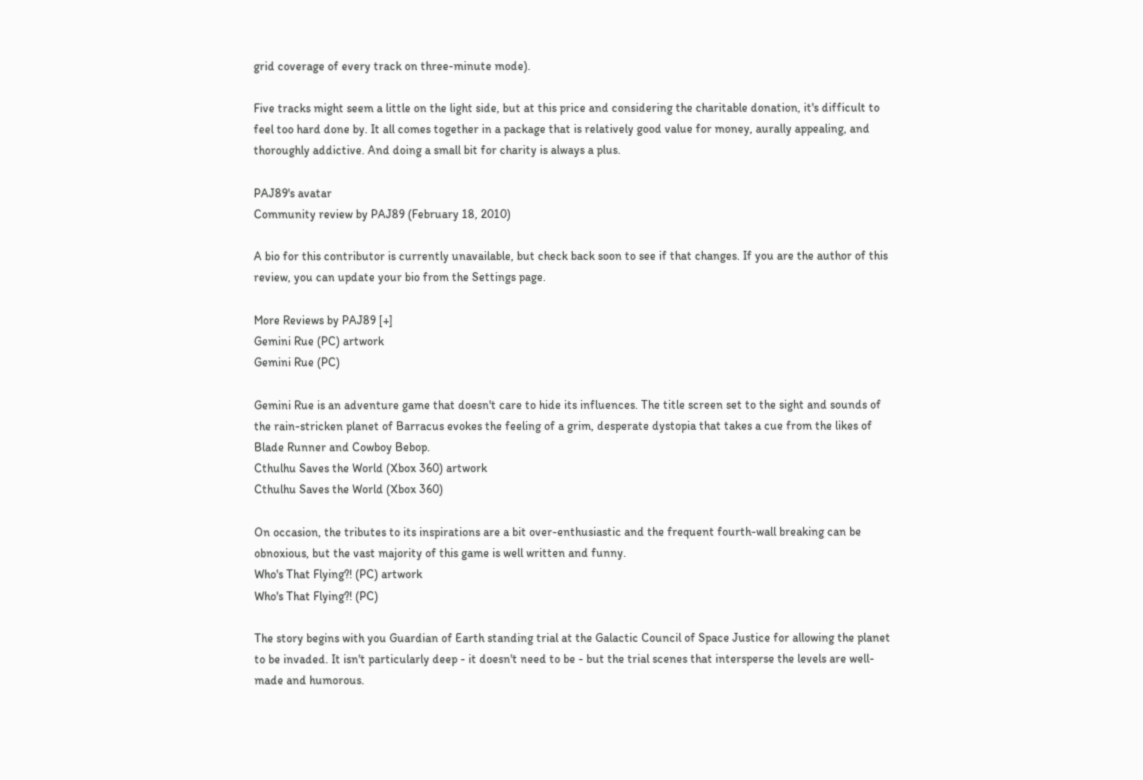grid coverage of every track on three-minute mode).

Five tracks might seem a little on the light side, but at this price and considering the charitable donation, it's difficult to feel too hard done by. It all comes together in a package that is relatively good value for money, aurally appealing, and thoroughly addictive. And doing a small bit for charity is always a plus.

PAJ89's avatar
Community review by PAJ89 (February 18, 2010)

A bio for this contributor is currently unavailable, but check back soon to see if that changes. If you are the author of this review, you can update your bio from the Settings page.

More Reviews by PAJ89 [+]
Gemini Rue (PC) artwork
Gemini Rue (PC)

Gemini Rue is an adventure game that doesn't care to hide its influences. The title screen set to the sight and sounds of the rain-stricken planet of Barracus evokes the feeling of a grim, desperate dystopia that takes a cue from the likes of Blade Runner and Cowboy Bebop.
Cthulhu Saves the World (Xbox 360) artwork
Cthulhu Saves the World (Xbox 360)

On occasion, the tributes to its inspirations are a bit over-enthusiastic and the frequent fourth-wall breaking can be obnoxious, but the vast majority of this game is well written and funny.
Who's That Flying?! (PC) artwork
Who's That Flying?! (PC)

The story begins with you Guardian of Earth standing trial at the Galactic Council of Space Justice for allowing the planet to be invaded. It isn't particularly deep - it doesn't need to be - but the trial scenes that intersperse the levels are well-made and humorous.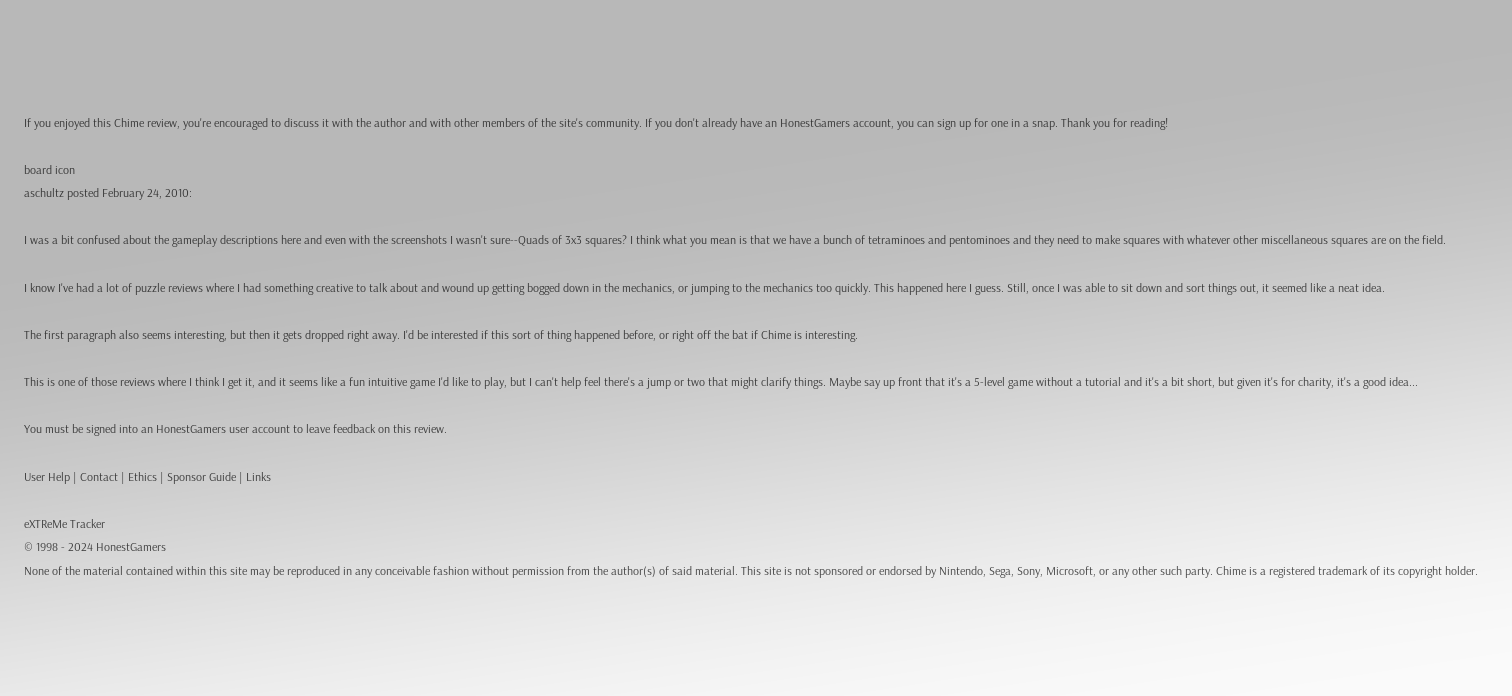If you enjoyed this Chime review, you're encouraged to discuss it with the author and with other members of the site's community. If you don't already have an HonestGamers account, you can sign up for one in a snap. Thank you for reading!

board icon
aschultz posted February 24, 2010:

I was a bit confused about the gameplay descriptions here and even with the screenshots I wasn't sure--Quads of 3x3 squares? I think what you mean is that we have a bunch of tetraminoes and pentominoes and they need to make squares with whatever other miscellaneous squares are on the field.

I know I've had a lot of puzzle reviews where I had something creative to talk about and wound up getting bogged down in the mechanics, or jumping to the mechanics too quickly. This happened here I guess. Still, once I was able to sit down and sort things out, it seemed like a neat idea.

The first paragraph also seems interesting, but then it gets dropped right away. I'd be interested if this sort of thing happened before, or right off the bat if Chime is interesting.

This is one of those reviews where I think I get it, and it seems like a fun intuitive game I'd like to play, but I can't help feel there's a jump or two that might clarify things. Maybe say up front that it's a 5-level game without a tutorial and it's a bit short, but given it's for charity, it's a good idea...

You must be signed into an HonestGamers user account to leave feedback on this review.

User Help | Contact | Ethics | Sponsor Guide | Links

eXTReMe Tracker
© 1998 - 2024 HonestGamers
None of the material contained within this site may be reproduced in any conceivable fashion without permission from the author(s) of said material. This site is not sponsored or endorsed by Nintendo, Sega, Sony, Microsoft, or any other such party. Chime is a registered trademark of its copyright holder.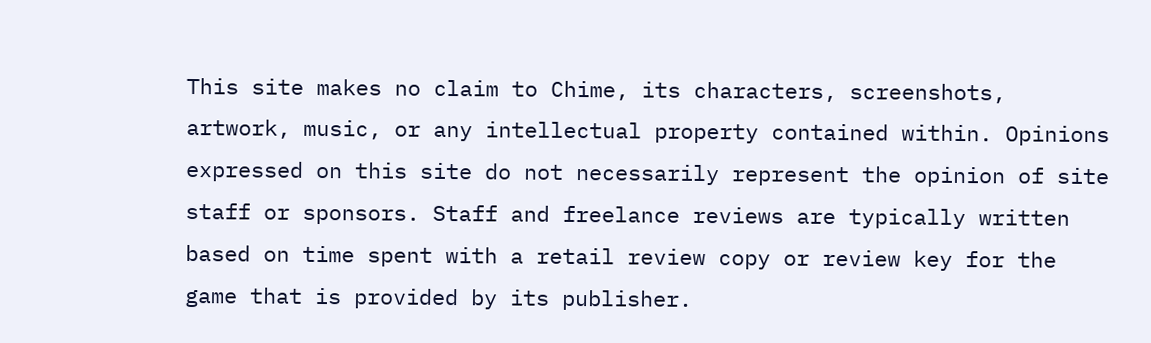This site makes no claim to Chime, its characters, screenshots, artwork, music, or any intellectual property contained within. Opinions expressed on this site do not necessarily represent the opinion of site staff or sponsors. Staff and freelance reviews are typically written based on time spent with a retail review copy or review key for the game that is provided by its publisher.